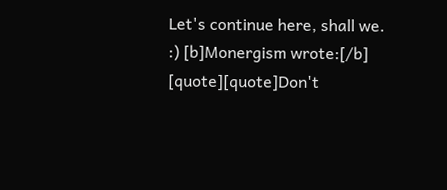Let's continue here, shall we. :) [b]Monergism wrote:[/b] [quote][quote]Don't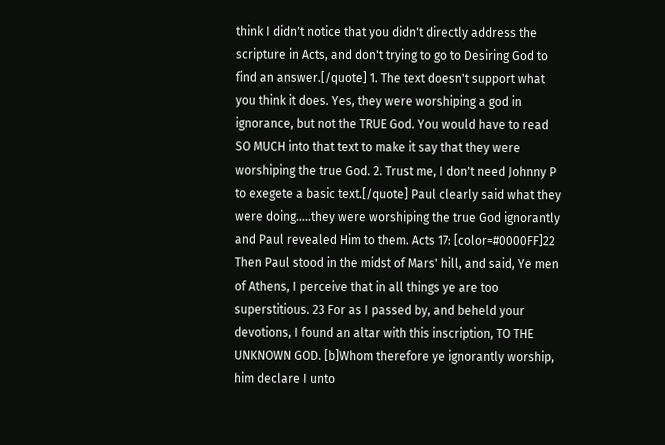think I didn't notice that you didn't directly address the scripture in Acts, and don't trying to go to Desiring God to find an answer.[/quote] 1. The text doesn't support what you think it does. Yes, they were worshiping a god in ignorance, but not the TRUE God. You would have to read SO MUCH into that text to make it say that they were worshiping the true God. 2. Trust me, I don't need Johnny P to exegete a basic text.[/quote] Paul clearly said what they were doing.....they were worshiping the true God ignorantly and Paul revealed Him to them. Acts 17: [color=#0000FF]22 Then Paul stood in the midst of Mars' hill, and said, Ye men of Athens, I perceive that in all things ye are too superstitious. 23 For as I passed by, and beheld your devotions, I found an altar with this inscription, TO THE UNKNOWN GOD. [b]Whom therefore ye ignorantly worship, him declare I unto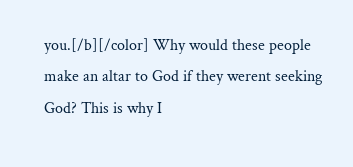you.[/b][/color] Why would these people make an altar to God if they werent seeking God? This is why I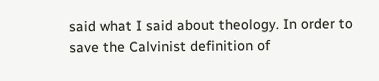said what I said about theology. In order to save the Calvinist definition of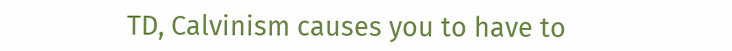TD, Calvinism causes you to have to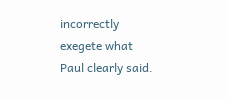incorrectly exegete what Paul clearly said.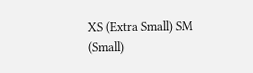XS (Extra Small) SM (Small)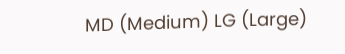MD (Medium) LG (Large)